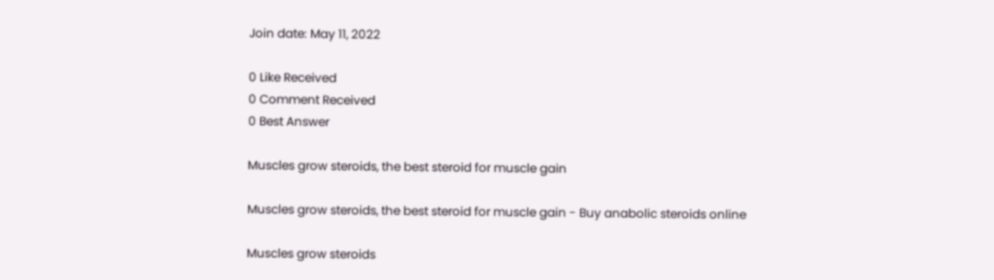Join date: May 11, 2022

0 Like Received
0 Comment Received
0 Best Answer

Muscles grow steroids, the best steroid for muscle gain

Muscles grow steroids, the best steroid for muscle gain - Buy anabolic steroids online

Muscles grow steroids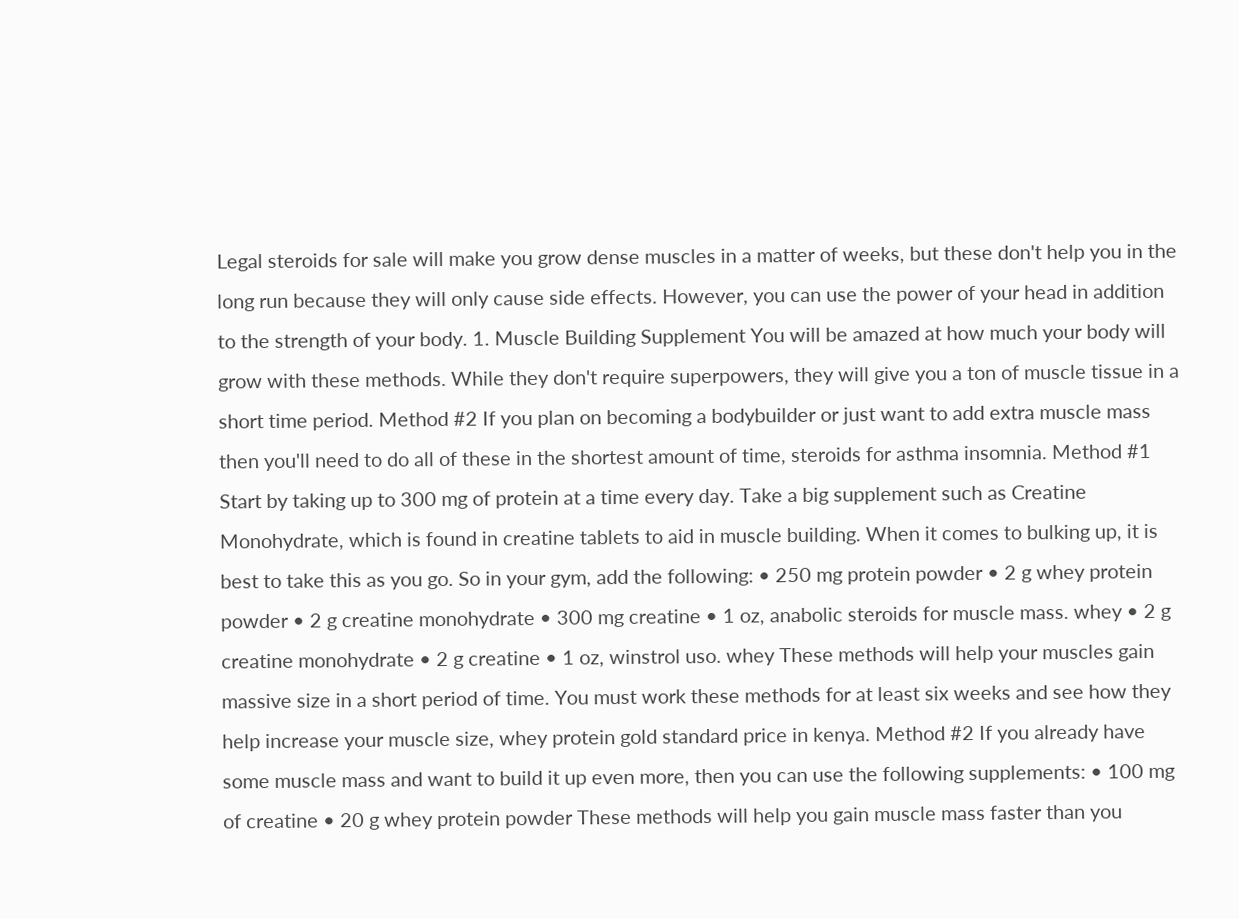Legal steroids for sale will make you grow dense muscles in a matter of weeks, but these don't help you in the long run because they will only cause side effects. However, you can use the power of your head in addition to the strength of your body. 1. Muscle Building Supplement You will be amazed at how much your body will grow with these methods. While they don't require superpowers, they will give you a ton of muscle tissue in a short time period. Method #2 If you plan on becoming a bodybuilder or just want to add extra muscle mass then you'll need to do all of these in the shortest amount of time, steroids for asthma insomnia. Method #1 Start by taking up to 300 mg of protein at a time every day. Take a big supplement such as Creatine Monohydrate, which is found in creatine tablets to aid in muscle building. When it comes to bulking up, it is best to take this as you go. So in your gym, add the following: • 250 mg protein powder • 2 g whey protein powder • 2 g creatine monohydrate • 300 mg creatine • 1 oz, anabolic steroids for muscle mass. whey • 2 g creatine monohydrate • 2 g creatine • 1 oz, winstrol uso. whey These methods will help your muscles gain massive size in a short period of time. You must work these methods for at least six weeks and see how they help increase your muscle size, whey protein gold standard price in kenya. Method #2 If you already have some muscle mass and want to build it up even more, then you can use the following supplements: • 100 mg of creatine • 20 g whey protein powder These methods will help you gain muscle mass faster than you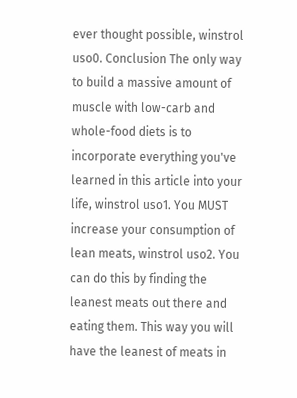ever thought possible, winstrol uso0. Conclusion The only way to build a massive amount of muscle with low-carb and whole-food diets is to incorporate everything you've learned in this article into your life, winstrol uso1. You MUST increase your consumption of lean meats, winstrol uso2. You can do this by finding the leanest meats out there and eating them. This way you will have the leanest of meats in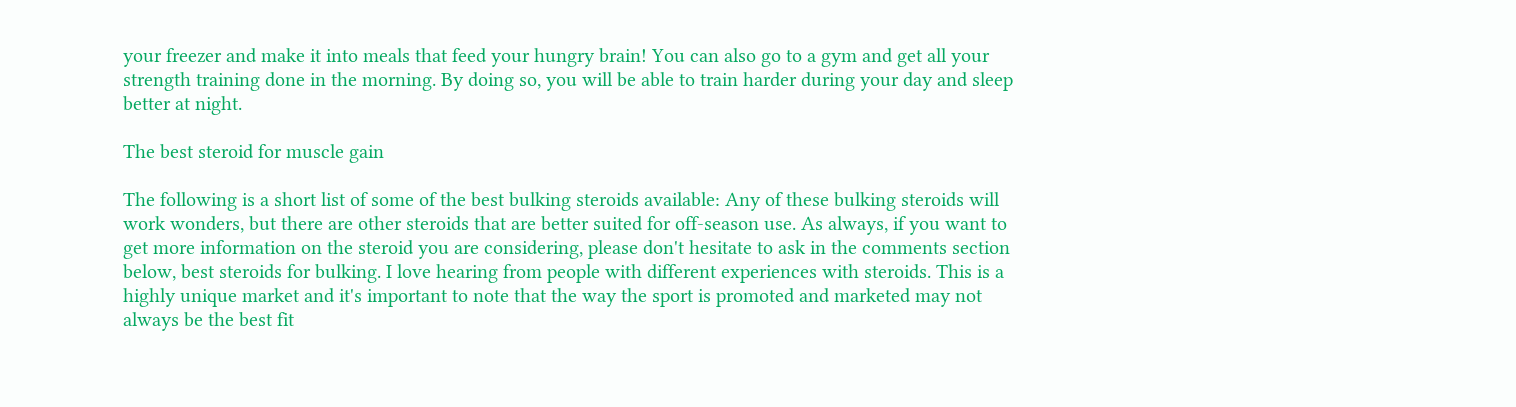your freezer and make it into meals that feed your hungry brain! You can also go to a gym and get all your strength training done in the morning. By doing so, you will be able to train harder during your day and sleep better at night.

The best steroid for muscle gain

The following is a short list of some of the best bulking steroids available: Any of these bulking steroids will work wonders, but there are other steroids that are better suited for off-season use. As always, if you want to get more information on the steroid you are considering, please don't hesitate to ask in the comments section below, best steroids for bulking. I love hearing from people with different experiences with steroids. This is a highly unique market and it's important to note that the way the sport is promoted and marketed may not always be the best fit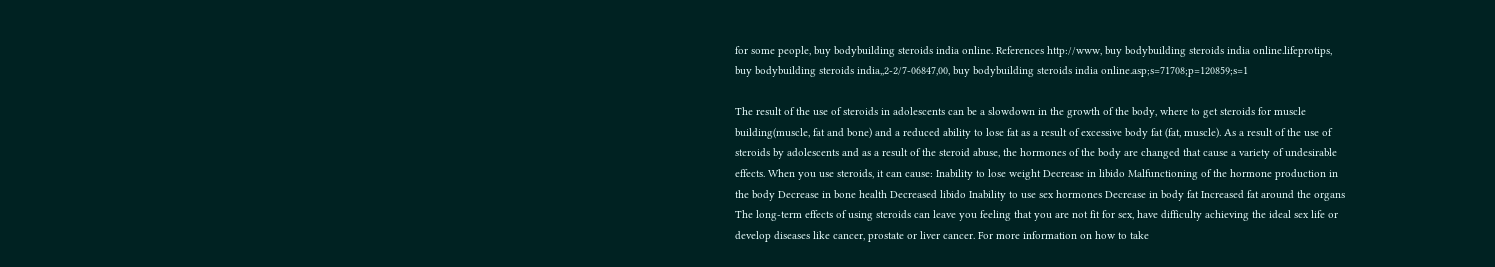for some people, buy bodybuilding steroids india online. References http://www, buy bodybuilding steroids india online.lifeprotips, buy bodybuilding steroids india,,2-2/7-06847,00, buy bodybuilding steroids india online.asp;s=71708;p=120859;s=1

The result of the use of steroids in adolescents can be a slowdown in the growth of the body, where to get steroids for muscle building(muscle, fat and bone) and a reduced ability to lose fat as a result of excessive body fat (fat, muscle). As a result of the use of steroids by adolescents and as a result of the steroid abuse, the hormones of the body are changed that cause a variety of undesirable effects. When you use steroids, it can cause: Inability to lose weight Decrease in libido Malfunctioning of the hormone production in the body Decrease in bone health Decreased libido Inability to use sex hormones Decrease in body fat Increased fat around the organs The long-term effects of using steroids can leave you feeling that you are not fit for sex, have difficulty achieving the ideal sex life or develop diseases like cancer, prostate or liver cancer. For more information on how to take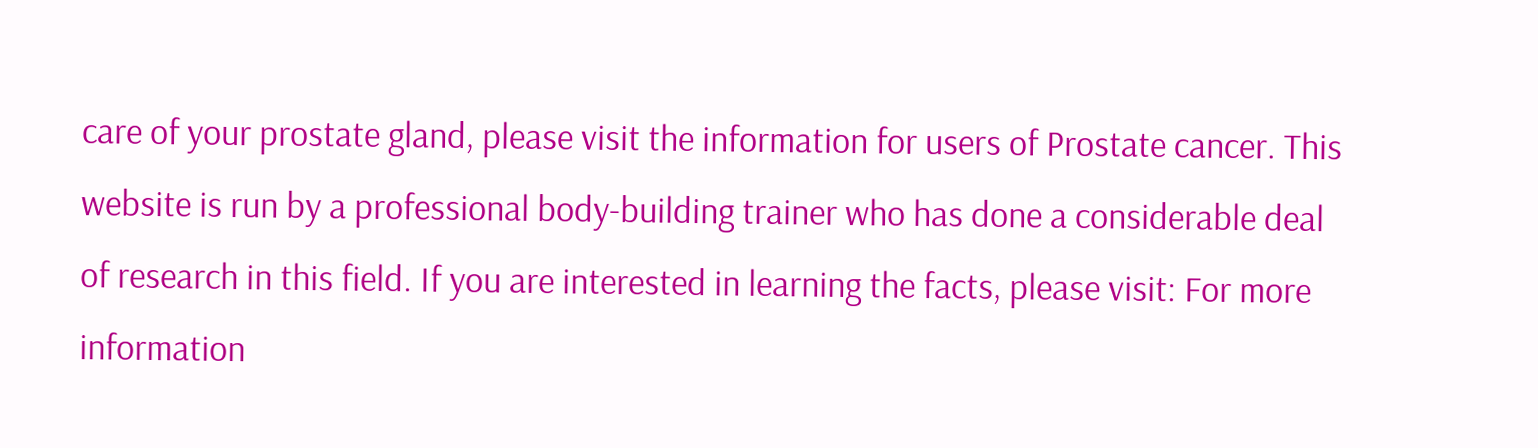care of your prostate gland, please visit the information for users of Prostate cancer. This website is run by a professional body-building trainer who has done a considerable deal of research in this field. If you are interested in learning the facts, please visit: For more information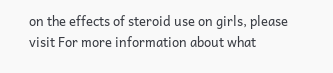on the effects of steroid use on girls, please visit For more information about what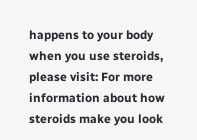happens to your body when you use steroids, please visit: For more information about how steroids make you look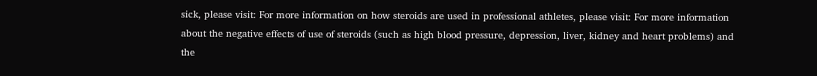sick, please visit: For more information on how steroids are used in professional athletes, please visit: For more information about the negative effects of use of steroids (such as high blood pressure, depression, liver, kidney and heart problems) and the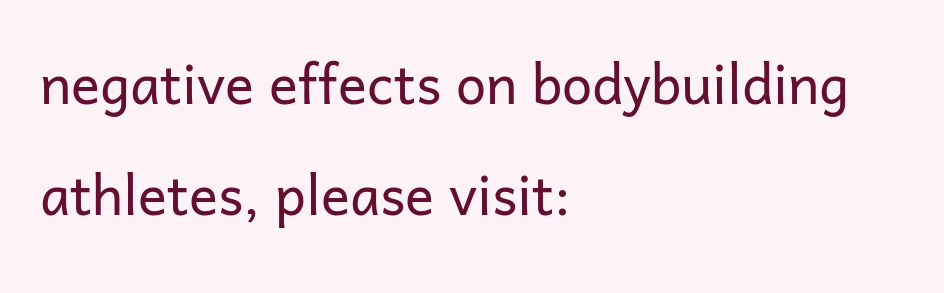negative effects on bodybuilding athletes, please visit: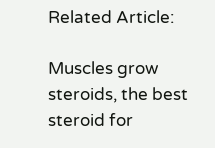Related Article:

Muscles grow steroids, the best steroid for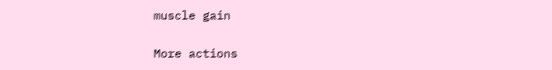muscle gain

More actions